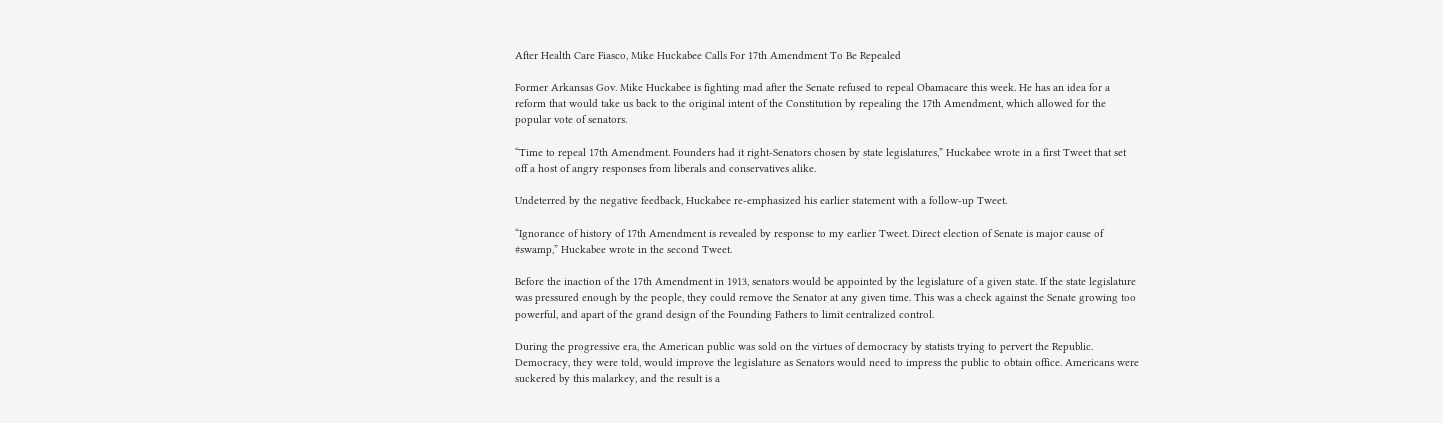After Health Care Fiasco, Mike Huckabee Calls For 17th Amendment To Be Repealed

Former Arkansas Gov. Mike Huckabee is fighting mad after the Senate refused to repeal Obamacare this week. He has an idea for a reform that would take us back to the original intent of the Constitution by repealing the 17th Amendment, which allowed for the popular vote of senators.

“Time to repeal 17th Amendment. Founders had it right-Senators chosen by state legislatures,” Huckabee wrote in a first Tweet that set off a host of angry responses from liberals and conservatives alike.

Undeterred by the negative feedback, Huckabee re-emphasized his earlier statement with a follow-up Tweet.

“Ignorance of history of 17th Amendment is revealed by response to my earlier Tweet. Direct election of Senate is major cause of #swamp,” Huckabee wrote in the second Tweet.

Before the inaction of the 17th Amendment in 1913, senators would be appointed by the legislature of a given state. If the state legislature was pressured enough by the people, they could remove the Senator at any given time. This was a check against the Senate growing too powerful, and apart of the grand design of the Founding Fathers to limit centralized control.

During the progressive era, the American public was sold on the virtues of democracy by statists trying to pervert the Republic. Democracy, they were told, would improve the legislature as Senators would need to impress the public to obtain office. Americans were suckered by this malarkey, and the result is a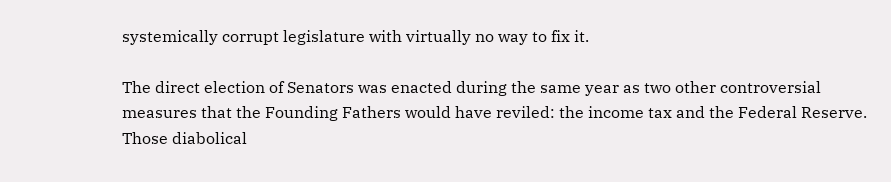systemically corrupt legislature with virtually no way to fix it.

The direct election of Senators was enacted during the same year as two other controversial measures that the Founding Fathers would have reviled: the income tax and the Federal Reserve. Those diabolical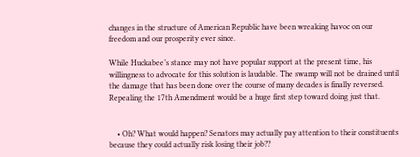changes in the structure of American Republic have been wreaking havoc on our freedom and our prosperity ever since.

While Huckabee’s stance may not have popular support at the present time, his willingness to advocate for this solution is laudable. The swamp will not be drained until the damage that has been done over the course of many decades is finally reversed. Repealing the 17th Amendment would be a huge first step toward doing just that.


    • Oh? What would happen? Senators may actually pay attention to their constituents because they could actually risk losing their job??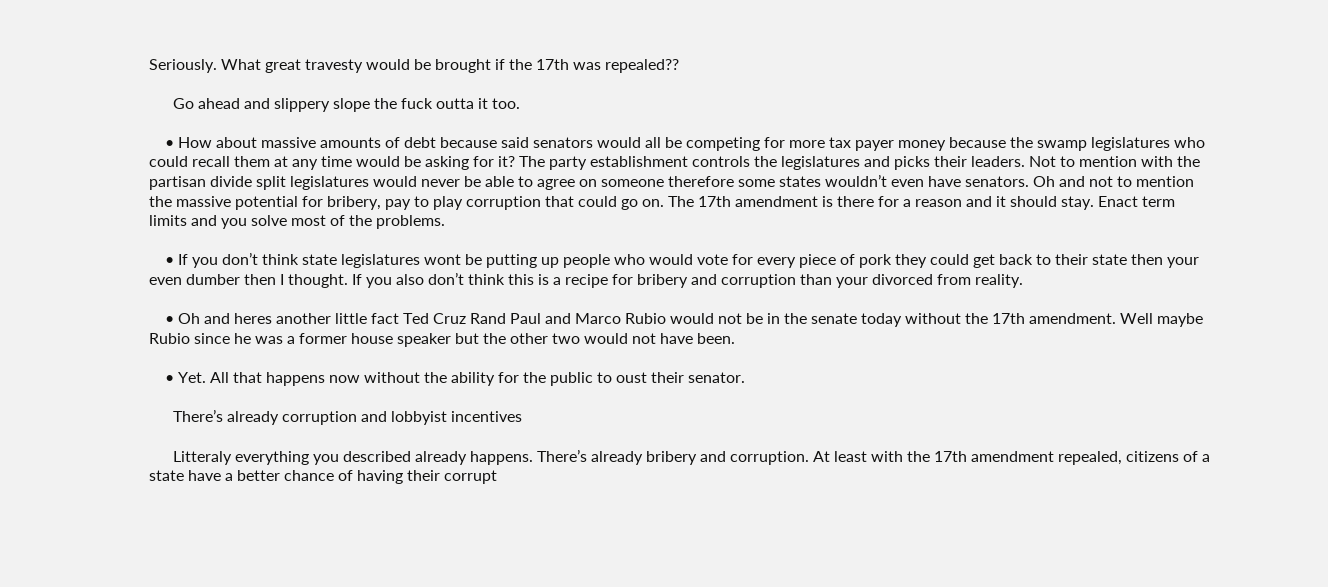Seriously. What great travesty would be brought if the 17th was repealed??

      Go ahead and slippery slope the fuck outta it too.

    • How about massive amounts of debt because said senators would all be competing for more tax payer money because the swamp legislatures who could recall them at any time would be asking for it? The party establishment controls the legislatures and picks their leaders. Not to mention with the partisan divide split legislatures would never be able to agree on someone therefore some states wouldn’t even have senators. Oh and not to mention the massive potential for bribery, pay to play corruption that could go on. The 17th amendment is there for a reason and it should stay. Enact term limits and you solve most of the problems.

    • If you don’t think state legislatures wont be putting up people who would vote for every piece of pork they could get back to their state then your even dumber then I thought. If you also don’t think this is a recipe for bribery and corruption than your divorced from reality.

    • Oh and heres another little fact Ted Cruz Rand Paul and Marco Rubio would not be in the senate today without the 17th amendment. Well maybe Rubio since he was a former house speaker but the other two would not have been.

    • Yet. All that happens now without the ability for the public to oust their senator.

      There’s already corruption and lobbyist incentives

      Litteraly everything you described already happens. There’s already bribery and corruption. At least with the 17th amendment repealed, citizens of a state have a better chance of having their corrupt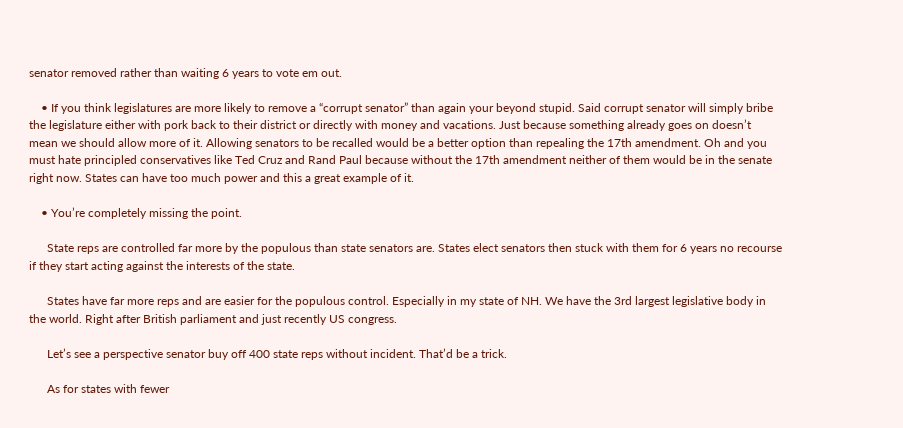senator removed rather than waiting 6 years to vote em out.

    • If you think legislatures are more likely to remove a “corrupt senator” than again your beyond stupid. Said corrupt senator will simply bribe the legislature either with pork back to their district or directly with money and vacations. Just because something already goes on doesn’t mean we should allow more of it. Allowing senators to be recalled would be a better option than repealing the 17th amendment. Oh and you must hate principled conservatives like Ted Cruz and Rand Paul because without the 17th amendment neither of them would be in the senate right now. States can have too much power and this a great example of it.

    • You’re completely missing the point.

      State reps are controlled far more by the populous than state senators are. States elect senators then stuck with them for 6 years no recourse if they start acting against the interests of the state.

      States have far more reps and are easier for the populous control. Especially in my state of NH. We have the 3rd largest legislative body in the world. Right after British parliament and just recently US congress.

      Let’s see a perspective senator buy off 400 state reps without incident. That’d be a trick.

      As for states with fewer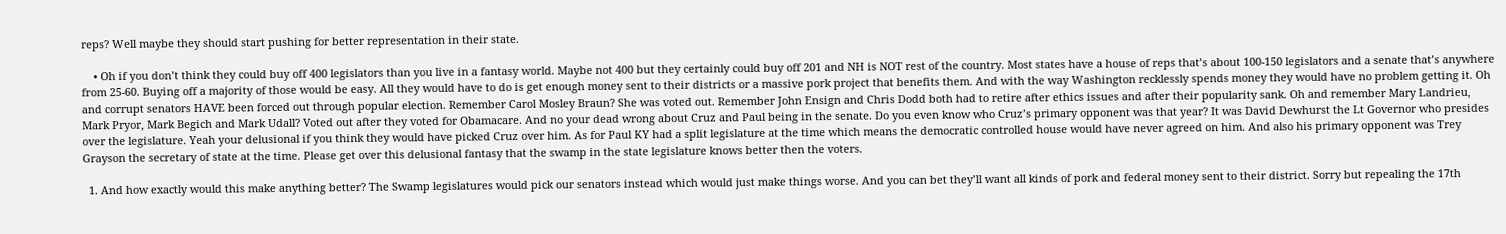reps? Well maybe they should start pushing for better representation in their state.

    • Oh if you don’t think they could buy off 400 legislators than you live in a fantasy world. Maybe not 400 but they certainly could buy off 201 and NH is NOT rest of the country. Most states have a house of reps that’s about 100-150 legislators and a senate that’s anywhere from 25-60. Buying off a majority of those would be easy. All they would have to do is get enough money sent to their districts or a massive pork project that benefits them. And with the way Washington recklessly spends money they would have no problem getting it. Oh and corrupt senators HAVE been forced out through popular election. Remember Carol Mosley Braun? She was voted out. Remember John Ensign and Chris Dodd both had to retire after ethics issues and after their popularity sank. Oh and remember Mary Landrieu, Mark Pryor, Mark Begich and Mark Udall? Voted out after they voted for Obamacare. And no your dead wrong about Cruz and Paul being in the senate. Do you even know who Cruz’s primary opponent was that year? It was David Dewhurst the Lt Governor who presides over the legislature. Yeah your delusional if you think they would have picked Cruz over him. As for Paul KY had a split legislature at the time which means the democratic controlled house would have never agreed on him. And also his primary opponent was Trey Grayson the secretary of state at the time. Please get over this delusional fantasy that the swamp in the state legislature knows better then the voters.

  1. And how exactly would this make anything better? The Swamp legislatures would pick our senators instead which would just make things worse. And you can bet they’ll want all kinds of pork and federal money sent to their district. Sorry but repealing the 17th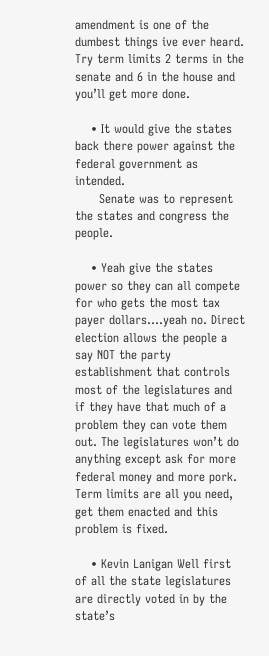amendment is one of the dumbest things ive ever heard. Try term limits 2 terms in the senate and 6 in the house and you’ll get more done.

    • It would give the states back there power against the federal government as intended.
      Senate was to represent the states and congress the people.

    • Yeah give the states power so they can all compete for who gets the most tax payer dollars….yeah no. Direct election allows the people a say NOT the party establishment that controls most of the legislatures and if they have that much of a problem they can vote them out. The legislatures won’t do anything except ask for more federal money and more pork. Term limits are all you need, get them enacted and this problem is fixed.

    • Kevin Lanigan Well first of all the state legislatures are directly voted in by the state’s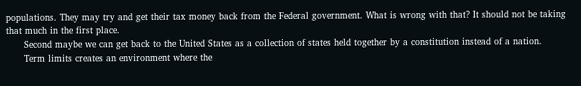populations. They may try and get their tax money back from the Federal government. What is wrong with that? It should not be taking that much in the first place.
      Second maybe we can get back to the United States as a collection of states held together by a constitution instead of a nation.
      Term limits creates an environment where the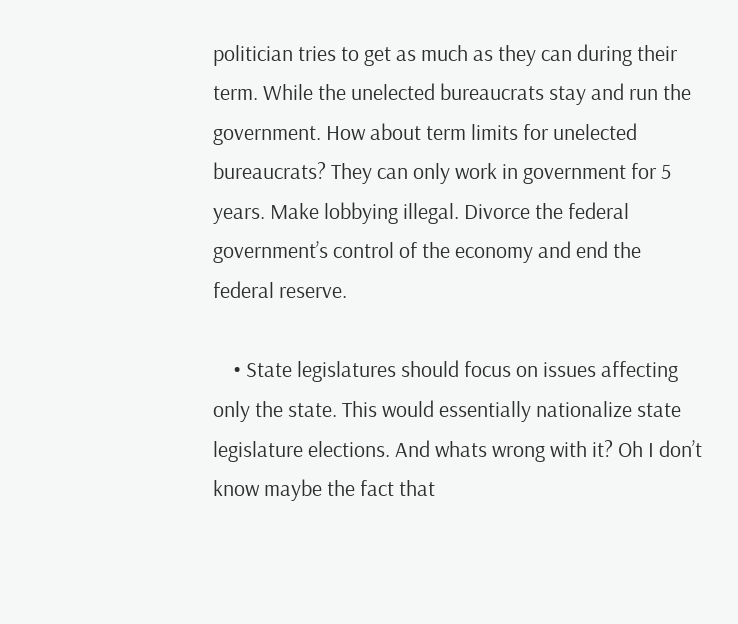politician tries to get as much as they can during their term. While the unelected bureaucrats stay and run the government. How about term limits for unelected bureaucrats? They can only work in government for 5 years. Make lobbying illegal. Divorce the federal government’s control of the economy and end the federal reserve.

    • State legislatures should focus on issues affecting only the state. This would essentially nationalize state legislature elections. And whats wrong with it? Oh I don’t know maybe the fact that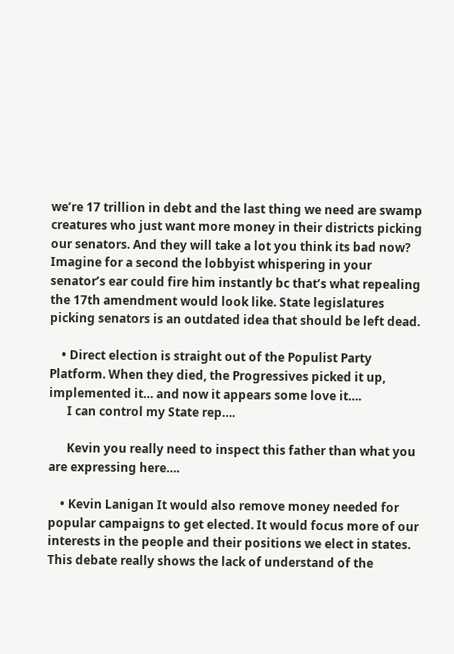we’re 17 trillion in debt and the last thing we need are swamp creatures who just want more money in their districts picking our senators. And they will take a lot you think its bad now? Imagine for a second the lobbyist whispering in your senator’s ear could fire him instantly bc that’s what repealing the 17th amendment would look like. State legislatures picking senators is an outdated idea that should be left dead.

    • Direct election is straight out of the Populist Party Platform. When they died, the Progressives picked it up, implemented it… and now it appears some love it….
      I can control my State rep….

      Kevin you really need to inspect this father than what you are expressing here….

    • Kevin Lanigan It would also remove money needed for popular campaigns to get elected. It would focus more of our interests in the people and their positions we elect in states. This debate really shows the lack of understand of the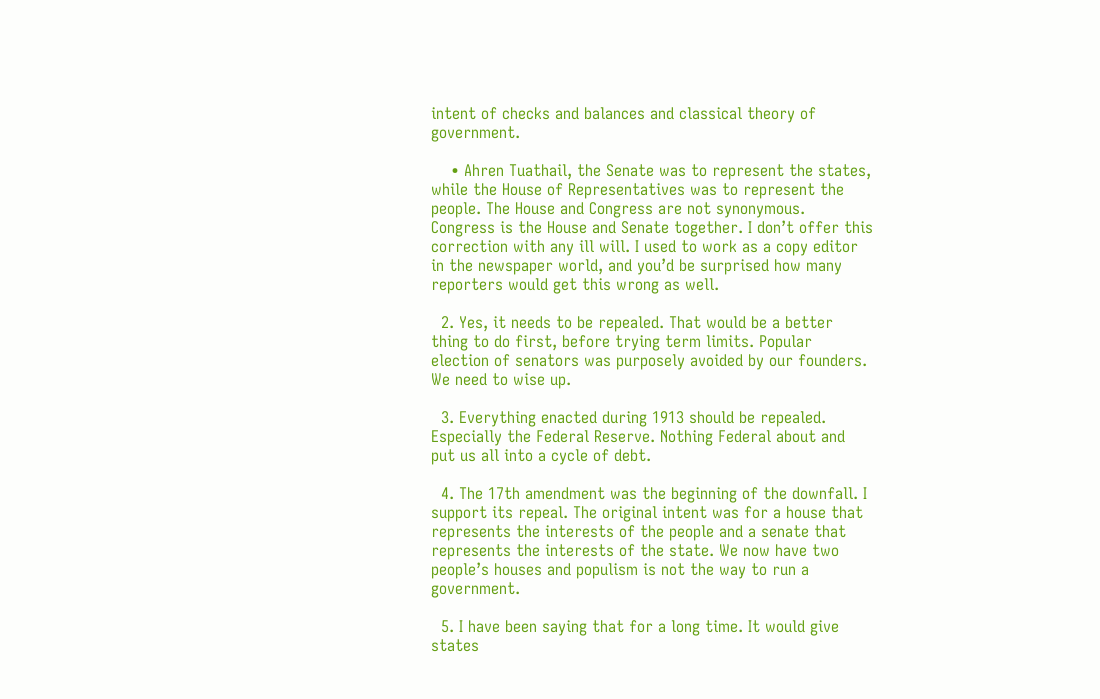intent of checks and balances and classical theory of government.

    • Ahren Tuathail, the Senate was to represent the states, while the House of Representatives was to represent the people. The House and Congress are not synonymous. Congress is the House and Senate together. I don’t offer this correction with any ill will. I used to work as a copy editor in the newspaper world, and you’d be surprised how many reporters would get this wrong as well.

  2. Yes, it needs to be repealed. That would be a better thing to do first, before trying term limits. Popular election of senators was purposely avoided by our founders. We need to wise up.

  3. Everything enacted during 1913 should be repealed. Especially the Federal Reserve. Nothing Federal about and put us all into a cycle of debt.

  4. The 17th amendment was the beginning of the downfall. I support its repeal. The original intent was for a house that represents the interests of the people and a senate that represents the interests of the state. We now have two people’s houses and populism is not the way to run a government.

  5. I have been saying that for a long time. It would give states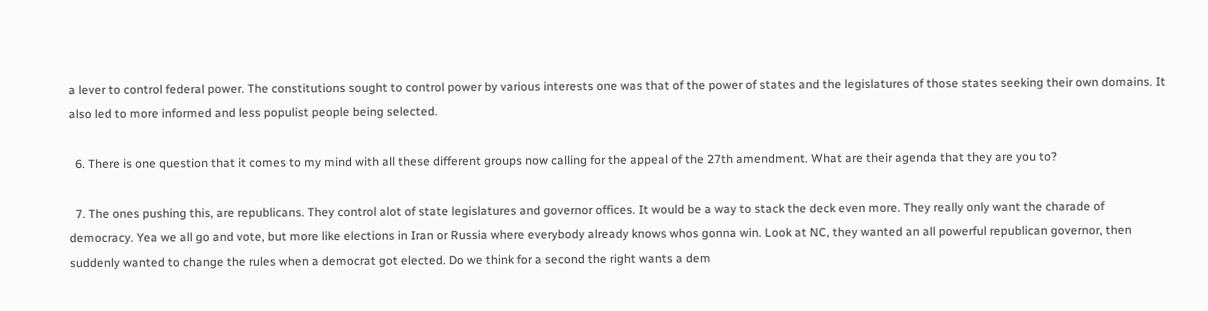a lever to control federal power. The constitutions sought to control power by various interests one was that of the power of states and the legislatures of those states seeking their own domains. It also led to more informed and less populist people being selected.

  6. There is one question that it comes to my mind with all these different groups now calling for the appeal of the 27th amendment. What are their agenda that they are you to?

  7. The ones pushing this, are republicans. They control alot of state legislatures and governor offices. It would be a way to stack the deck even more. They really only want the charade of democracy. Yea we all go and vote, but more like elections in Iran or Russia where everybody already knows whos gonna win. Look at NC, they wanted an all powerful republican governor, then suddenly wanted to change the rules when a democrat got elected. Do we think for a second the right wants a dem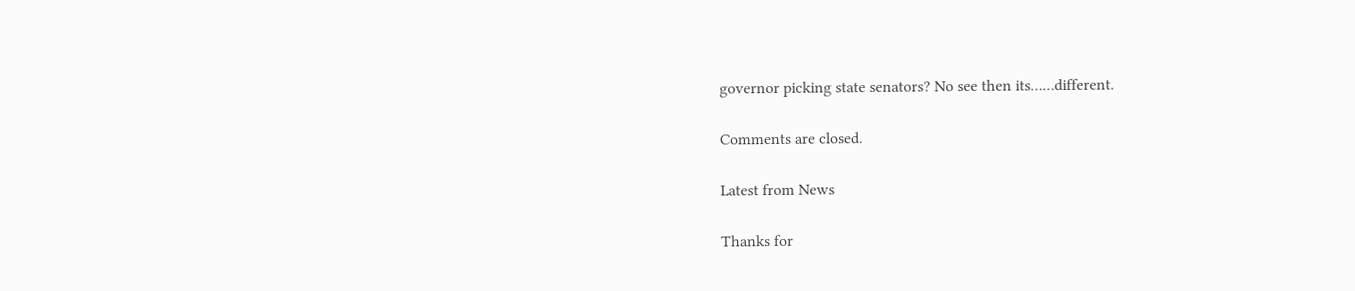governor picking state senators? No see then its……different.

Comments are closed.

Latest from News

Thanks for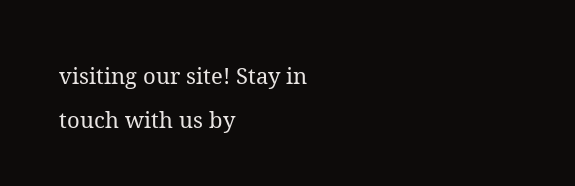visiting our site! Stay in touch with us by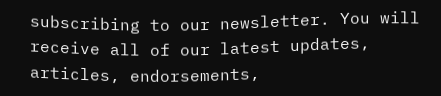subscribing to our newsletter. You will receive all of our latest updates, articles, endorsements,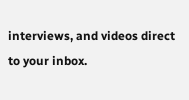interviews, and videos direct to your inbox.